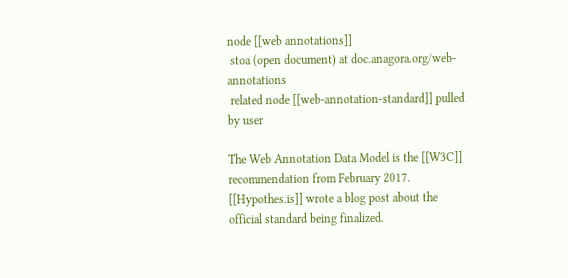node [[web annotations]]
 stoa (open document) at doc.anagora.org/web-annotations
 related node [[web-annotation-standard]] pulled by user

The Web Annotation Data Model is the [[W3C]] recommendation from February 2017. [[Hypothes.is]] wrote a blog post about the official standard being finalized.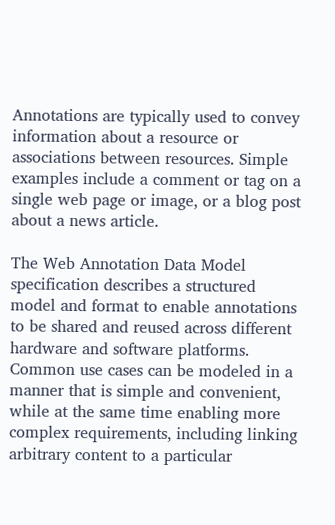Annotations are typically used to convey information about a resource or associations between resources. Simple examples include a comment or tag on a single web page or image, or a blog post about a news article.

The Web Annotation Data Model specification describes a structured model and format to enable annotations to be shared and reused across different hardware and software platforms. Common use cases can be modeled in a manner that is simple and convenient, while at the same time enabling more complex requirements, including linking arbitrary content to a particular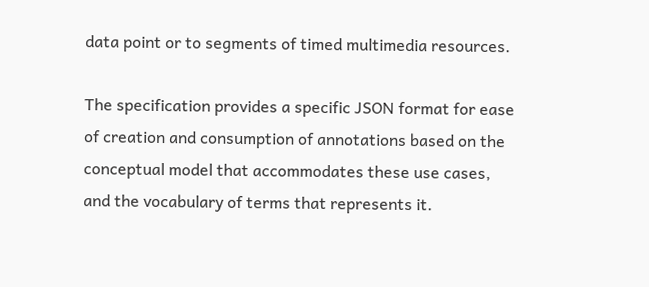data point or to segments of timed multimedia resources.

The specification provides a specific JSON format for ease of creation and consumption of annotations based on the conceptual model that accommodates these use cases, and the vocabulary of terms that represents it.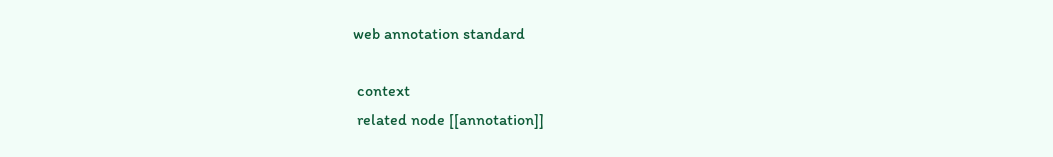web annotation standard

 context
 related node [[annotation]]